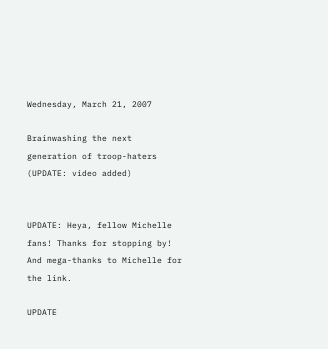Wednesday, March 21, 2007

Brainwashing the next generation of troop-haters (UPDATE: video added)


UPDATE: Heya, fellow Michelle fans! Thanks for stopping by! And mega-thanks to Michelle for the link.

UPDATE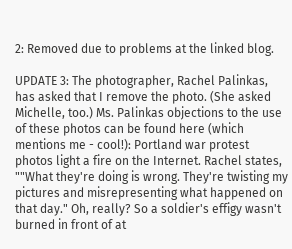2: Removed due to problems at the linked blog.

UPDATE 3: The photographer, Rachel Palinkas, has asked that I remove the photo. (She asked Michelle, too.) Ms. Palinkas objections to the use of these photos can be found here (which mentions me - cool!): Portland war protest photos light a fire on the Internet. Rachel states, ""What they're doing is wrong. They're twisting my pictures and misrepresenting what happened on that day." Oh, really? So a soldier's effigy wasn't burned in front of at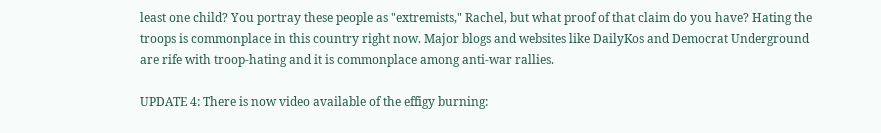least one child? You portray these people as "extremists," Rachel, but what proof of that claim do you have? Hating the troops is commonplace in this country right now. Major blogs and websites like DailyKos and Democrat Underground are rife with troop-hating and it is commonplace among anti-war rallies.

UPDATE 4: There is now video available of the effigy burning: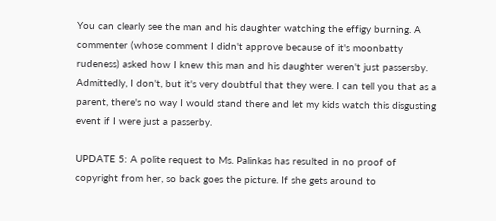You can clearly see the man and his daughter watching the effigy burning. A commenter (whose comment I didn't approve because of it's moonbatty rudeness) asked how I knew this man and his daughter weren't just passersby. Admittedly, I don't, but it's very doubtful that they were. I can tell you that as a parent, there's no way I would stand there and let my kids watch this disgusting event if I were just a passerby.

UPDATE 5: A polite request to Ms. Palinkas has resulted in no proof of copyright from her, so back goes the picture. If she gets around to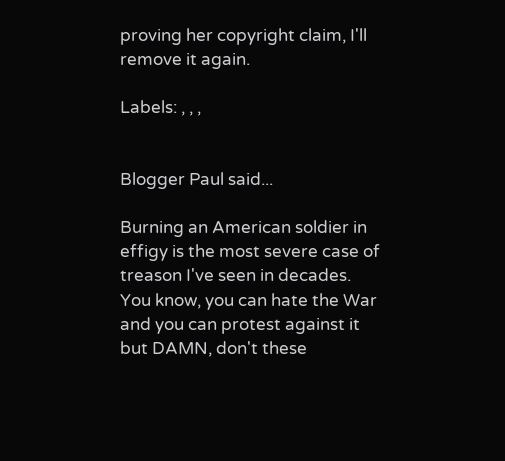proving her copyright claim, I'll remove it again.

Labels: , , ,


Blogger Paul said...

Burning an American soldier in effigy is the most severe case of treason I've seen in decades. You know, you can hate the War and you can protest against it but DAMN, don't these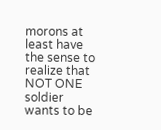morons at least have the sense to realize that NOT ONE soldier wants to be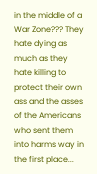in the middle of a War Zone??? They hate dying as much as they hate killing to protect their own ass and the asses of the Americans who sent them into harms way in the first place...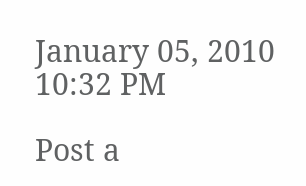January 05, 2010 10:32 PM

Post a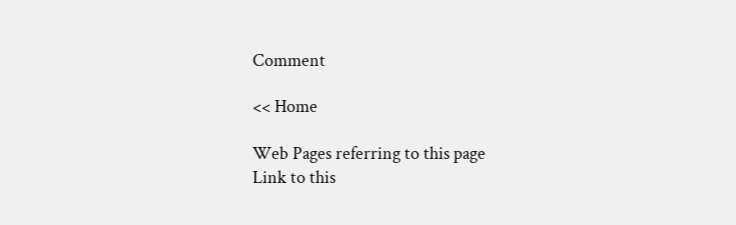Comment

<< Home

Web Pages referring to this page
Link to this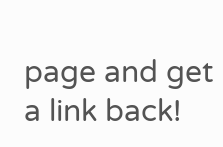page and get a link back!